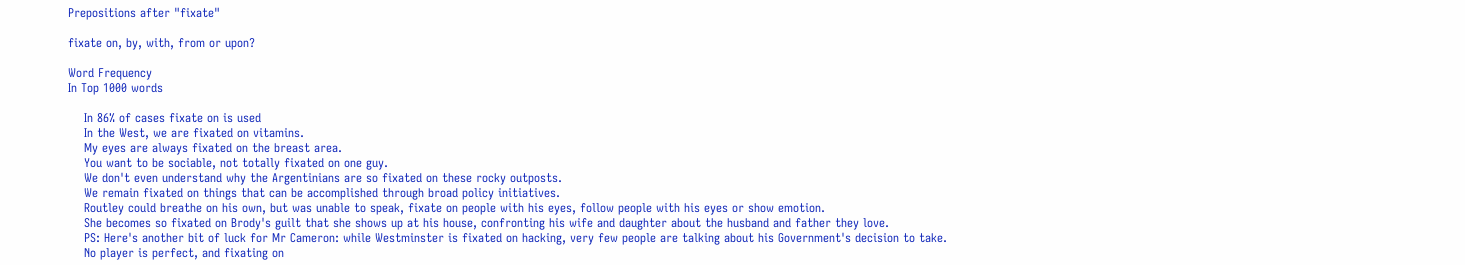Prepositions after "fixate"

fixate on, by, with, from or upon?

Word Frequency
In Top 1000 words

    In 86% of cases fixate on is used
    In the West, we are fixated on vitamins.
    My eyes are always fixated on the breast area.
    You want to be sociable, not totally fixated on one guy.
    We don't even understand why the Argentinians are so fixated on these rocky outposts.
    We remain fixated on things that can be accomplished through broad policy initiatives.
    Routley could breathe on his own, but was unable to speak, fixate on people with his eyes, follow people with his eyes or show emotion.
    She becomes so fixated on Brody's guilt that she shows up at his house, confronting his wife and daughter about the husband and father they love.
    PS: Here's another bit of luck for Mr Cameron: while Westminster is fixated on hacking, very few people are talking about his Government's decision to take.
    No player is perfect, and fixating on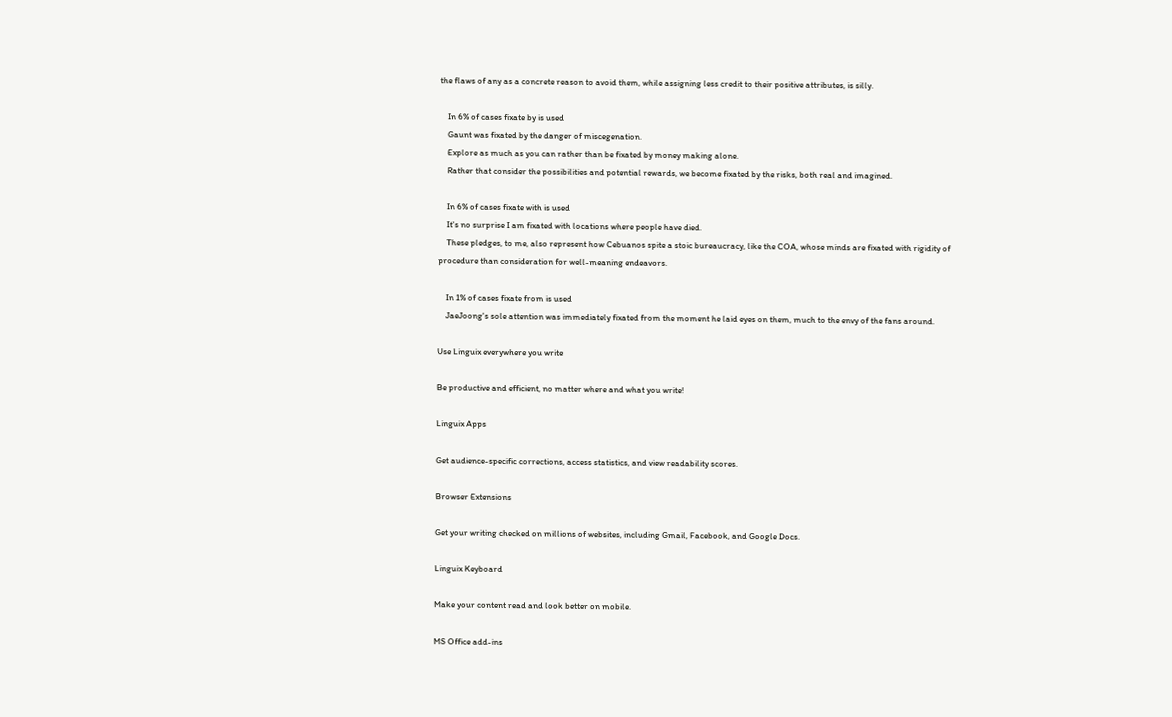the flaws of any as a concrete reason to avoid them, while assigning less credit to their positive attributes, is silly.

    In 6% of cases fixate by is used
    Gaunt was fixated by the danger of miscegenation.
    Explore as much as you can rather than be fixated by money making alone.
    Rather that consider the possibilities and potential rewards, we become fixated by the risks, both real and imagined.

    In 6% of cases fixate with is used
    It's no surprise I am fixated with locations where people have died.
    These pledges, to me, also represent how Cebuanos spite a stoic bureaucracy, like the COA, whose minds are fixated with rigidity of procedure than consideration for well-meaning endeavors.

    In 1% of cases fixate from is used
    JaeJoong's sole attention was immediately fixated from the moment he laid eyes on them, much to the envy of the fans around.

Use Linguix everywhere you write

Be productive and efficient, no matter where and what you write!

Linguix Apps

Get audience-specific corrections, access statistics, and view readability scores.

Browser Extensions

Get your writing checked on millions of websites, including Gmail, Facebook, and Google Docs.

Linguix Keyboard

Make your content read and look better on mobile.

MS Office add-ins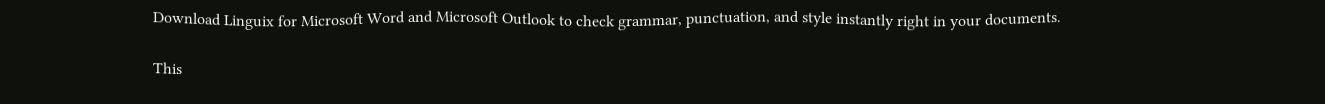Download Linguix for Microsoft Word and Microsoft Outlook to check grammar, punctuation, and style instantly right in your documents.

This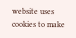website uses cookies to make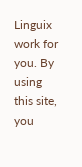Linguix work for you. By using this site, you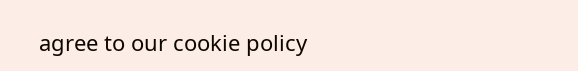agree to our cookie policy